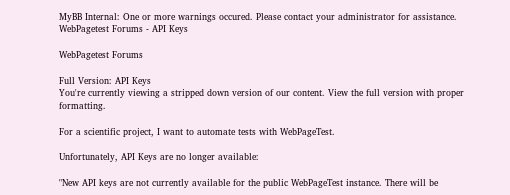MyBB Internal: One or more warnings occured. Please contact your administrator for assistance.
WebPagetest Forums - API Keys

WebPagetest Forums

Full Version: API Keys
You're currently viewing a stripped down version of our content. View the full version with proper formatting.

For a scientific project, I want to automate tests with WebPageTest.

Unfortunately, API Keys are no longer available:

"New API keys are not currently available for the public WebPageTest instance. There will be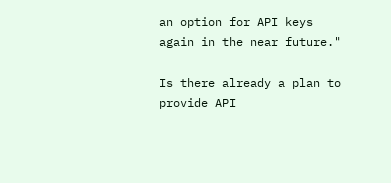an option for API keys again in the near future."

Is there already a plan to provide API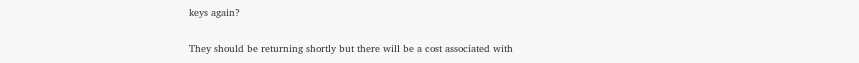keys again?

They should be returning shortly but there will be a cost associated with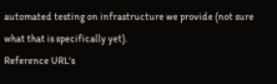automated testing on infrastructure we provide (not sure what that is specifically yet).
Reference URL's